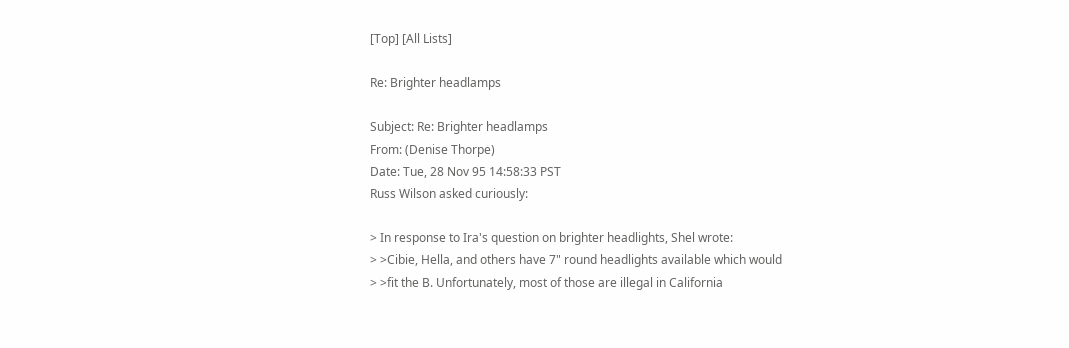[Top] [All Lists]

Re: Brighter headlamps

Subject: Re: Brighter headlamps
From: (Denise Thorpe)
Date: Tue, 28 Nov 95 14:58:33 PST
Russ Wilson asked curiously:

> In response to Ira's question on brighter headlights, Shel wrote:
> >Cibie, Hella, and others have 7" round headlights available which would
> >fit the B. Unfortunately, most of those are illegal in California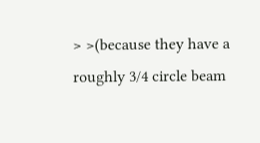> >(because they have a roughly 3/4 circle beam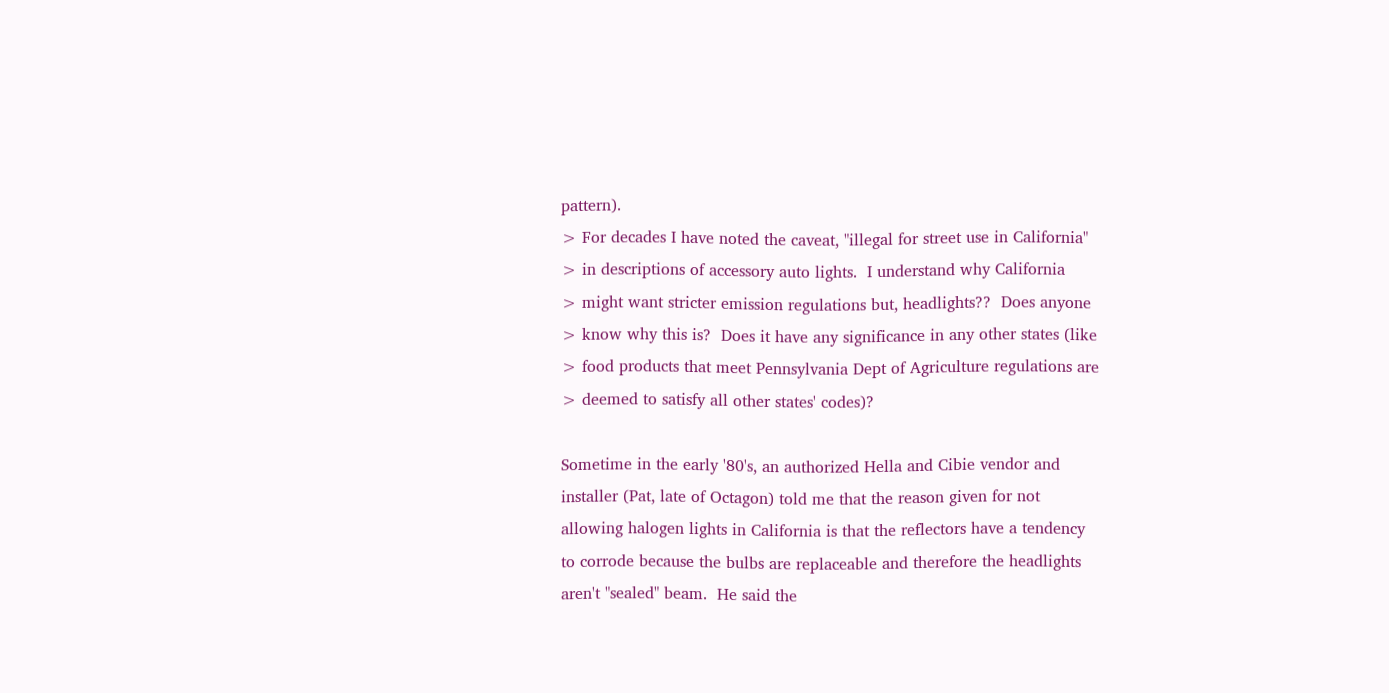pattern).
> For decades I have noted the caveat, "illegal for street use in California"
> in descriptions of accessory auto lights.  I understand why California
> might want stricter emission regulations but, headlights??  Does anyone
> know why this is?  Does it have any significance in any other states (like
> food products that meet Pennsylvania Dept of Agriculture regulations are
> deemed to satisfy all other states' codes)?

Sometime in the early '80's, an authorized Hella and Cibie vendor and
installer (Pat, late of Octagon) told me that the reason given for not
allowing halogen lights in California is that the reflectors have a tendency
to corrode because the bulbs are replaceable and therefore the headlights
aren't "sealed" beam.  He said the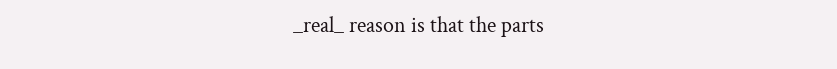_real_ reason is that the parts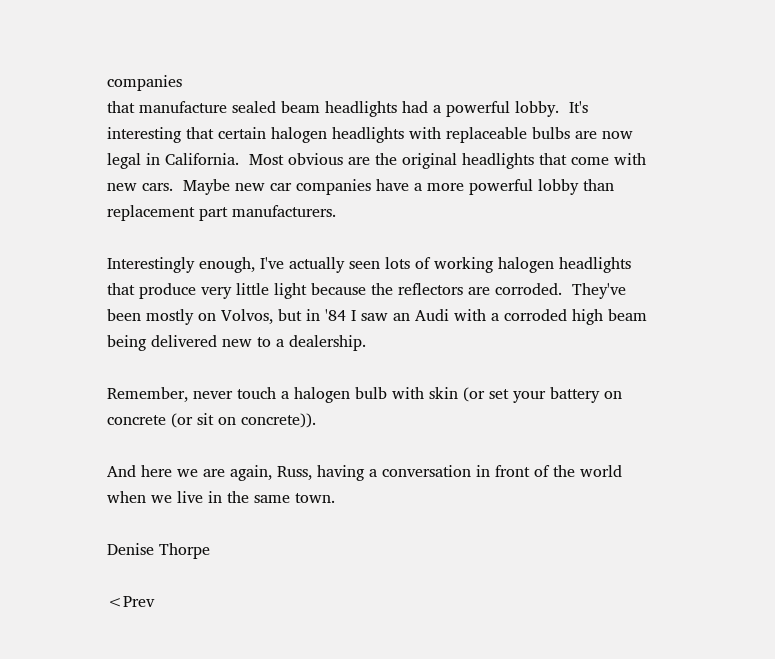companies
that manufacture sealed beam headlights had a powerful lobby.  It's
interesting that certain halogen headlights with replaceable bulbs are now
legal in California.  Most obvious are the original headlights that come with
new cars.  Maybe new car companies have a more powerful lobby than
replacement part manufacturers.

Interestingly enough, I've actually seen lots of working halogen headlights
that produce very little light because the reflectors are corroded.  They've
been mostly on Volvos, but in '84 I saw an Audi with a corroded high beam
being delivered new to a dealership.

Remember, never touch a halogen bulb with skin (or set your battery on
concrete (or sit on concrete)).

And here we are again, Russ, having a conversation in front of the world
when we live in the same town.

Denise Thorpe

<Prev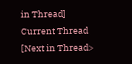in Thread] Current Thread [Next in Thread>